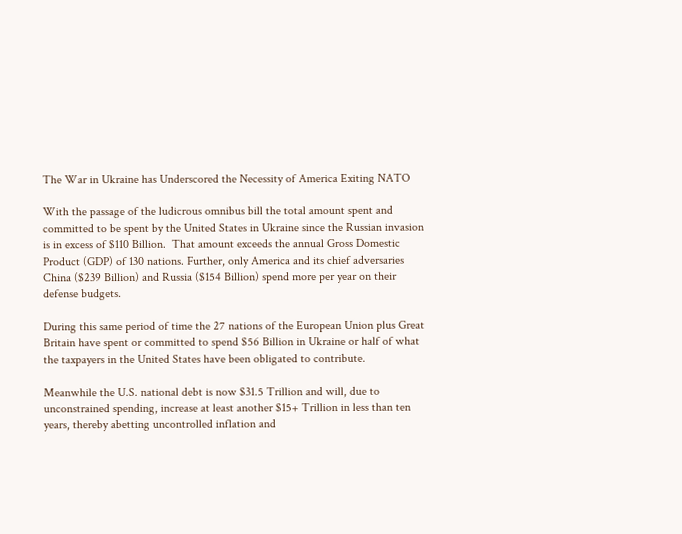The War in Ukraine has Underscored the Necessity of America Exiting NATO

With the passage of the ludicrous omnibus bill the total amount spent and committed to be spent by the United States in Ukraine since the Russian invasion is in excess of $110 Billion.  That amount exceeds the annual Gross Domestic Product (GDP) of 130 nations. Further, only America and its chief adversaries China ($239 Billion) and Russia ($154 Billion) spend more per year on their defense budgets.

During this same period of time the 27 nations of the European Union plus Great Britain have spent or committed to spend $56 Billion in Ukraine or half of what the taxpayers in the United States have been obligated to contribute.

Meanwhile the U.S. national debt is now $31.5 Trillion and will, due to unconstrained spending, increase at least another $15+ Trillion in less than ten years, thereby abetting uncontrolled inflation and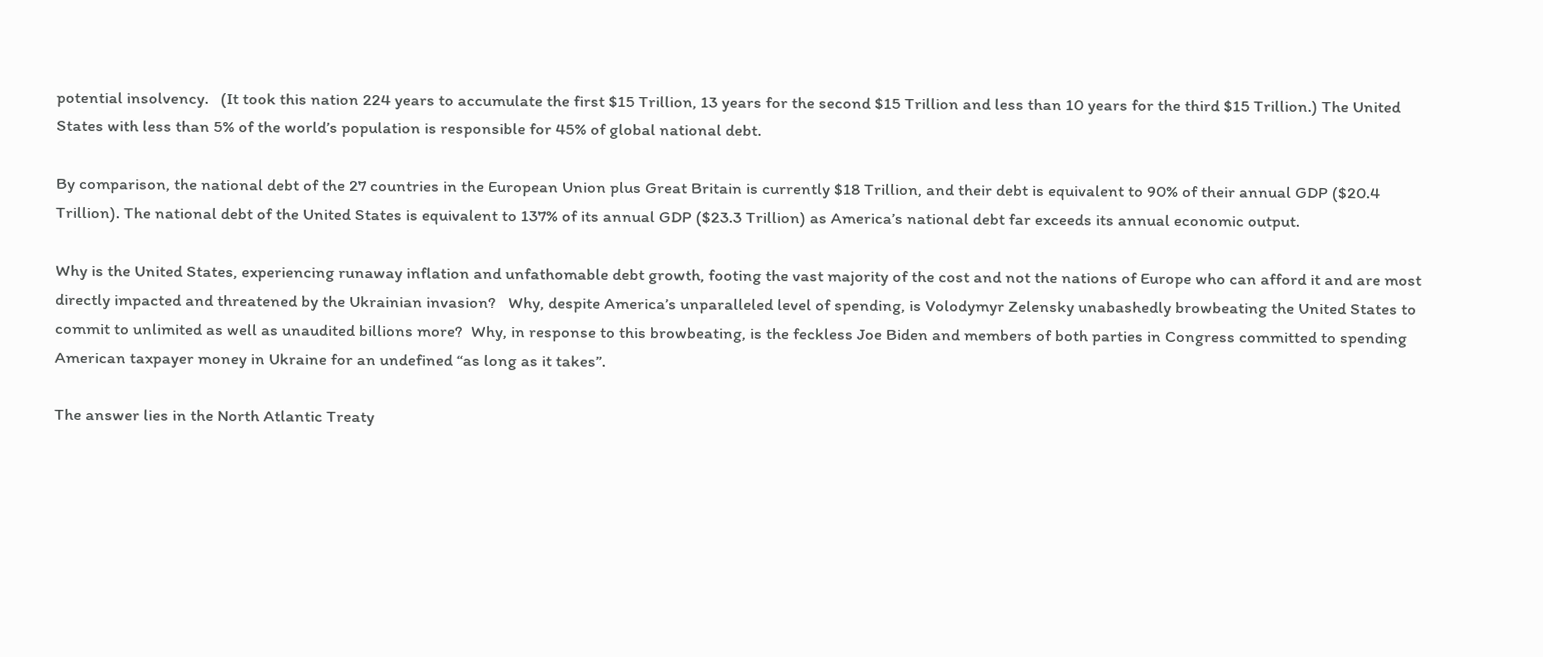potential insolvency.   (It took this nation 224 years to accumulate the first $15 Trillion, 13 years for the second $15 Trillion and less than 10 years for the third $15 Trillion.) The United States with less than 5% of the world’s population is responsible for 45% of global national debt.

By comparison, the national debt of the 27 countries in the European Union plus Great Britain is currently $18 Trillion, and their debt is equivalent to 90% of their annual GDP ($20.4 Trillion). The national debt of the United States is equivalent to 137% of its annual GDP ($23.3 Trillion) as America’s national debt far exceeds its annual economic output.

Why is the United States, experiencing runaway inflation and unfathomable debt growth, footing the vast majority of the cost and not the nations of Europe who can afford it and are most directly impacted and threatened by the Ukrainian invasion?   Why, despite America’s unparalleled level of spending, is Volodymyr Zelensky unabashedly browbeating the United States to commit to unlimited as well as unaudited billions more?  Why, in response to this browbeating, is the feckless Joe Biden and members of both parties in Congress committed to spending American taxpayer money in Ukraine for an undefined “as long as it takes”.

The answer lies in the North Atlantic Treaty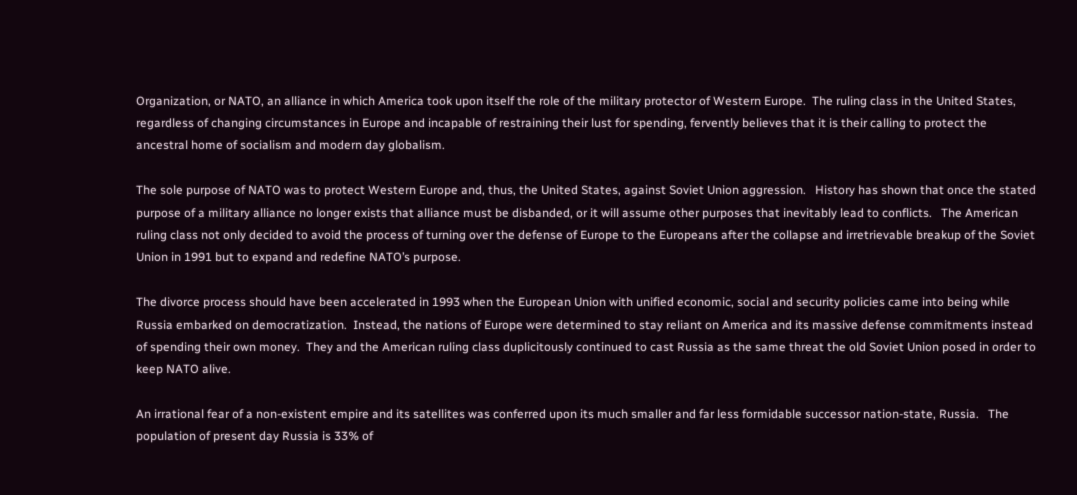Organization, or NATO, an alliance in which America took upon itself the role of the military protector of Western Europe.  The ruling class in the United States, regardless of changing circumstances in Europe and incapable of restraining their lust for spending, fervently believes that it is their calling to protect the ancestral home of socialism and modern day globalism.

The sole purpose of NATO was to protect Western Europe and, thus, the United States, against Soviet Union aggression.   History has shown that once the stated purpose of a military alliance no longer exists that alliance must be disbanded, or it will assume other purposes that inevitably lead to conflicts.   The American ruling class not only decided to avoid the process of turning over the defense of Europe to the Europeans after the collapse and irretrievable breakup of the Soviet Union in 1991 but to expand and redefine NATO’s purpose.

The divorce process should have been accelerated in 1993 when the European Union with unified economic, social and security policies came into being while Russia embarked on democratization.  Instead, the nations of Europe were determined to stay reliant on America and its massive defense commitments instead of spending their own money.  They and the American ruling class duplicitously continued to cast Russia as the same threat the old Soviet Union posed in order to keep NATO alive.

An irrational fear of a non-existent empire and its satellites was conferred upon its much smaller and far less formidable successor nation-state, Russia.   The population of present day Russia is 33% of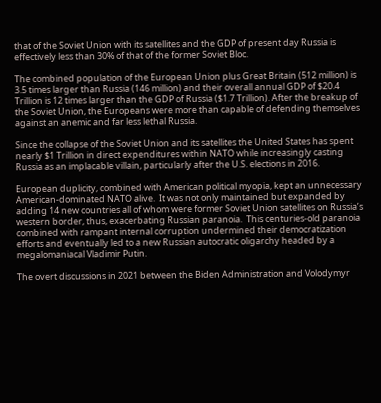that of the Soviet Union with its satellites and the GDP of present day Russia is effectively less than 30% of that of the former Soviet Bloc.

The combined population of the European Union plus Great Britain (512 million) is 3.5 times larger than Russia (146 million) and their overall annual GDP of $20.4 Trillion is 12 times larger than the GDP of Russia ($1.7 Trillion). After the breakup of the Soviet Union, the Europeans were more than capable of defending themselves against an anemic and far less lethal Russia.

Since the collapse of the Soviet Union and its satellites the United States has spent nearly $1 Trillion in direct expenditures within NATO while increasingly casting Russia as an implacable villain, particularly after the U.S. elections in 2016.

European duplicity, combined with American political myopia, kept an unnecessary American-dominated NATO alive.  It was not only maintained but expanded by adding 14 new countries all of whom were former Soviet Union satellites on Russia’s western border, thus, exacerbating Russian paranoia.  This centuries-old paranoia combined with rampant internal corruption undermined their democratization efforts and eventually led to a new Russian autocratic oligarchy headed by a megalomaniacal Vladimir Putin.

The overt discussions in 2021 between the Biden Administration and Volodymyr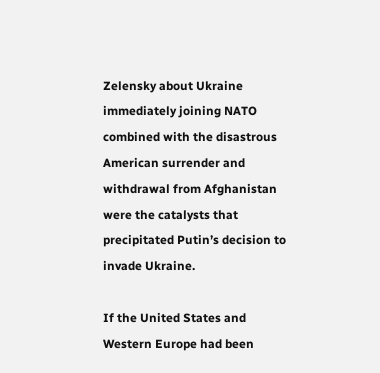Zelensky about Ukraine immediately joining NATO combined with the disastrous American surrender and withdrawal from Afghanistan were the catalysts that precipitated Putin’s decision to invade Ukraine.

If the United States and Western Europe had been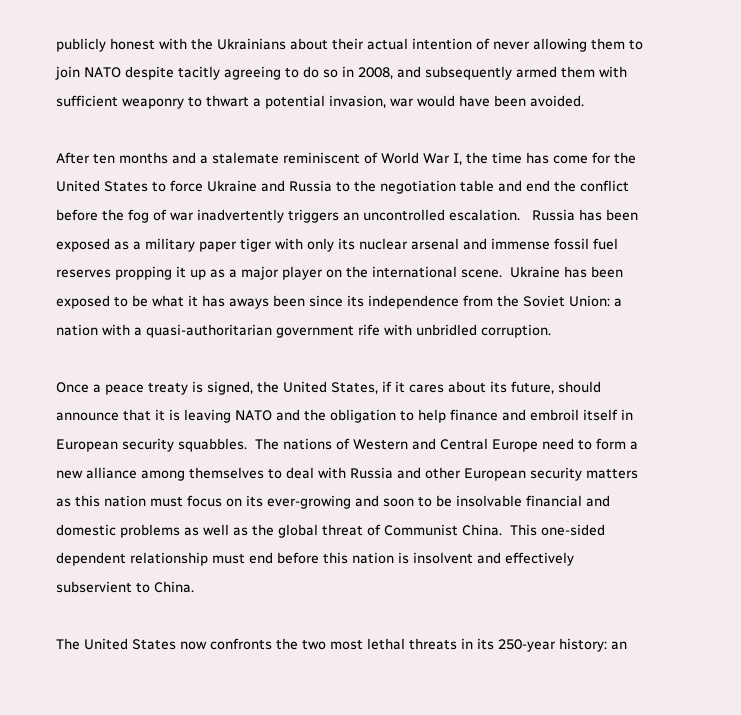publicly honest with the Ukrainians about their actual intention of never allowing them to join NATO despite tacitly agreeing to do so in 2008, and subsequently armed them with sufficient weaponry to thwart a potential invasion, war would have been avoided.

After ten months and a stalemate reminiscent of World War I, the time has come for the United States to force Ukraine and Russia to the negotiation table and end the conflict before the fog of war inadvertently triggers an uncontrolled escalation.   Russia has been exposed as a military paper tiger with only its nuclear arsenal and immense fossil fuel reserves propping it up as a major player on the international scene.  Ukraine has been exposed to be what it has aways been since its independence from the Soviet Union: a nation with a quasi-authoritarian government rife with unbridled corruption.

Once a peace treaty is signed, the United States, if it cares about its future, should announce that it is leaving NATO and the obligation to help finance and embroil itself in European security squabbles.  The nations of Western and Central Europe need to form a new alliance among themselves to deal with Russia and other European security matters as this nation must focus on its ever-growing and soon to be insolvable financial and domestic problems as well as the global threat of Communist China.  This one-sided dependent relationship must end before this nation is insolvent and effectively subservient to China.

The United States now confronts the two most lethal threats in its 250-year history: an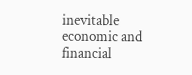inevitable economic and financial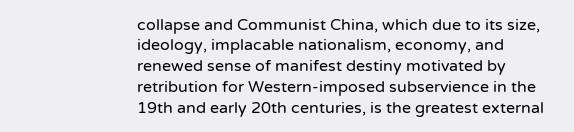collapse and Communist China, which due to its size, ideology, implacable nationalism, economy, and renewed sense of manifest destiny motivated by retribution for Western-imposed subservience in the 19th and early 20th centuries, is the greatest external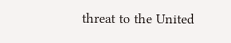threat to the United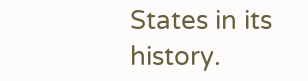States in its history.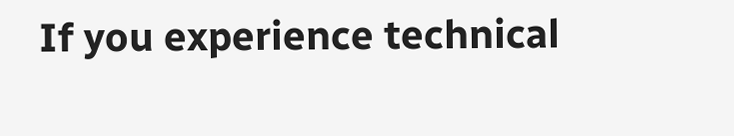If you experience technical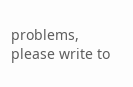problems, please write to